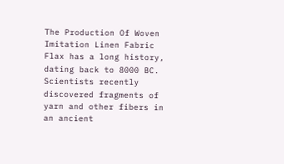The Production Of Woven Imitation Linen Fabric
Flax has a long history, dating back to 8000 BC. Scientists recently discovered fragments of yarn and other fibers in an ancient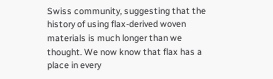Swiss community, suggesting that the history of using flax-derived woven materials is much longer than we thought. We now know that flax has a place in every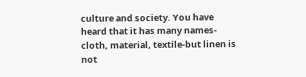culture and society. You have heard that it has many names-cloth, material, textile-but linen is not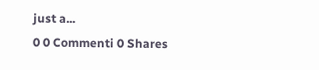just a...
0 0 Commenti 0 Shares